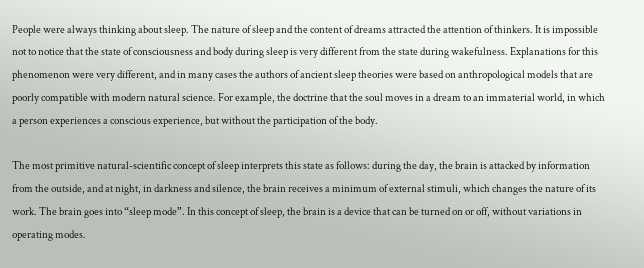People were always thinking about sleep. The nature of sleep and the content of dreams attracted the attention of thinkers. It is impossible not to notice that the state of consciousness and body during sleep is very different from the state during wakefulness. Explanations for this phenomenon were very different, and in many cases the authors of ancient sleep theories were based on anthropological models that are poorly compatible with modern natural science. For example, the doctrine that the soul moves in a dream to an immaterial world, in which a person experiences a conscious experience, but without the participation of the body.

The most primitive natural-scientific concept of sleep interprets this state as follows: during the day, the brain is attacked by information from the outside, and at night, in darkness and silence, the brain receives a minimum of external stimuli, which changes the nature of its work. The brain goes into “sleep mode”. In this concept of sleep, the brain is a device that can be turned on or off, without variations in operating modes.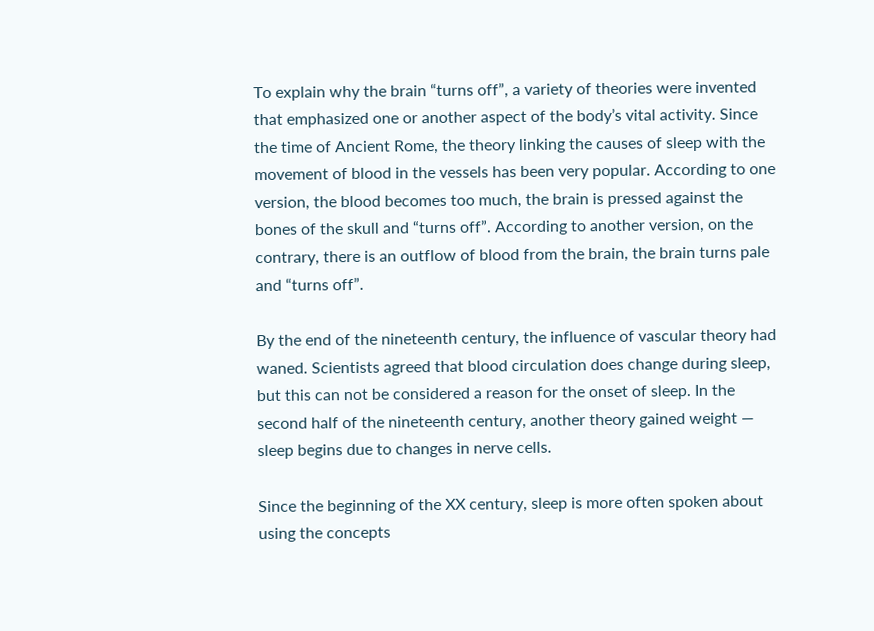To explain why the brain “turns off”, a variety of theories were invented that emphasized one or another aspect of the body’s vital activity. Since the time of Ancient Rome, the theory linking the causes of sleep with the movement of blood in the vessels has been very popular. According to one version, the blood becomes too much, the brain is pressed against the bones of the skull and “turns off”. According to another version, on the contrary, there is an outflow of blood from the brain, the brain turns pale and “turns off”.

By the end of the nineteenth century, the influence of vascular theory had waned. Scientists agreed that blood circulation does change during sleep, but this can not be considered a reason for the onset of sleep. In the second half of the nineteenth century, another theory gained weight — sleep begins due to changes in nerve cells.

Since the beginning of the XX century, sleep is more often spoken about using the concepts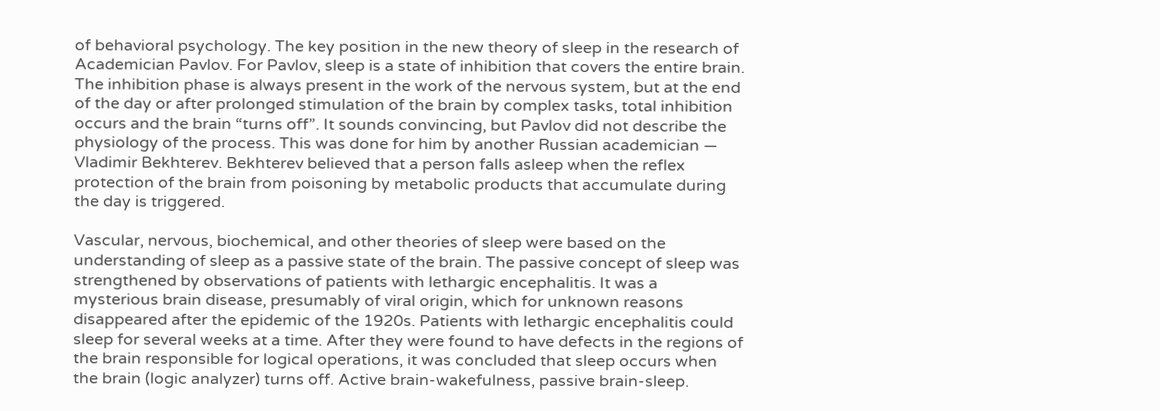of behavioral psychology. The key position in the new theory of sleep in the research of Academician Pavlov. For Pavlov, sleep is a state of inhibition that covers the entire brain. The inhibition phase is always present in the work of the nervous system, but at the end of the day or after prolonged stimulation of the brain by complex tasks, total inhibition occurs and the brain “turns off”. It sounds convincing, but Pavlov did not describe the physiology of the process. This was done for him by another Russian academician — Vladimir Bekhterev. Bekhterev believed that a person falls asleep when the reflex protection of the brain from poisoning by metabolic products that accumulate during the day is triggered.

Vascular, nervous, biochemical, and other theories of sleep were based on the understanding of sleep as a passive state of the brain. The passive concept of sleep was strengthened by observations of patients with lethargic encephalitis. It was a mysterious brain disease, presumably of viral origin, which for unknown reasons disappeared after the epidemic of the 1920s. Patients with lethargic encephalitis could sleep for several weeks at a time. After they were found to have defects in the regions of the brain responsible for logical operations, it was concluded that sleep occurs when the brain (logic analyzer) turns off. Active brain-wakefulness, passive brain-sleep.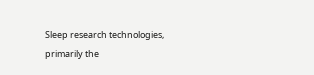Sleep research technologies, primarily the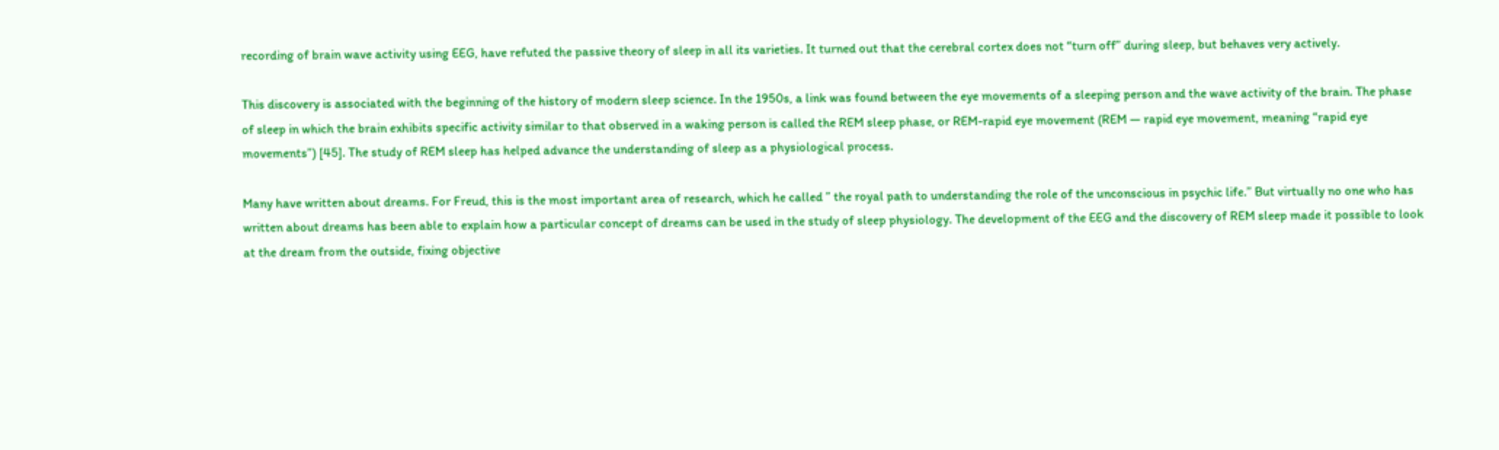recording of brain wave activity using EEG, have refuted the passive theory of sleep in all its varieties. It turned out that the cerebral cortex does not “turn off” during sleep, but behaves very actively.

This discovery is associated with the beginning of the history of modern sleep science. In the 1950s, a link was found between the eye movements of a sleeping person and the wave activity of the brain. The phase of sleep in which the brain exhibits specific activity similar to that observed in a waking person is called the REM sleep phase, or REM-rapid eye movement (REM — rapid eye movement, meaning “rapid eye movements”) [45]. The study of REM sleep has helped advance the understanding of sleep as a physiological process.

Many have written about dreams. For Freud, this is the most important area of research, which he called ” the royal path to understanding the role of the unconscious in psychic life.” But virtually no one who has written about dreams has been able to explain how a particular concept of dreams can be used in the study of sleep physiology. The development of the EEG and the discovery of REM sleep made it possible to look at the dream from the outside, fixing objective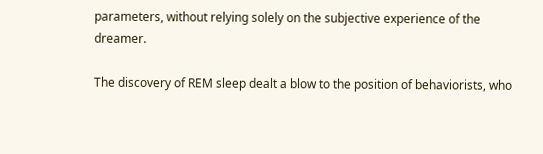parameters, without relying solely on the subjective experience of the dreamer.

The discovery of REM sleep dealt a blow to the position of behaviorists, who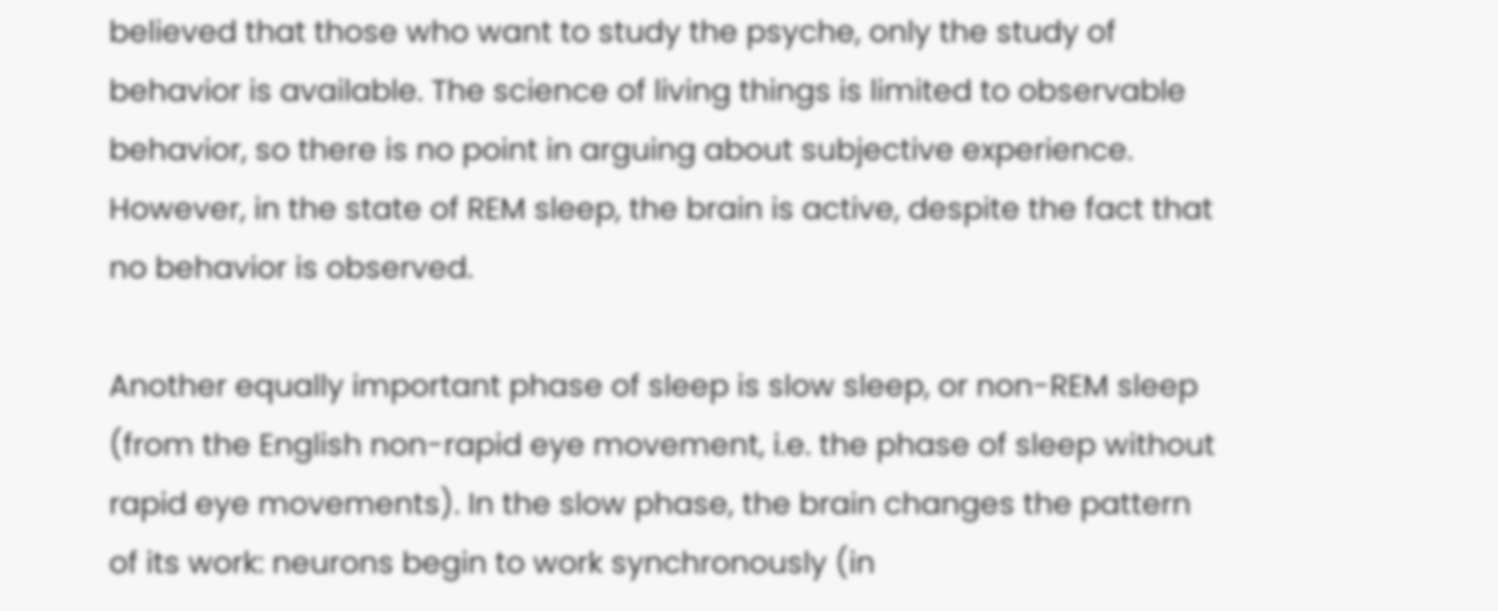believed that those who want to study the psyche, only the study of behavior is available. The science of living things is limited to observable behavior, so there is no point in arguing about subjective experience. However, in the state of REM sleep, the brain is active, despite the fact that no behavior is observed.

Another equally important phase of sleep is slow sleep, or non-REM sleep (from the English non-rapid eye movement, i.e. the phase of sleep without rapid eye movements). In the slow phase, the brain changes the pattern of its work: neurons begin to work synchronously (in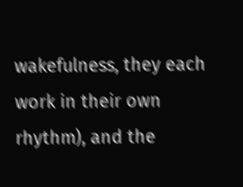wakefulness, they each work in their own rhythm), and the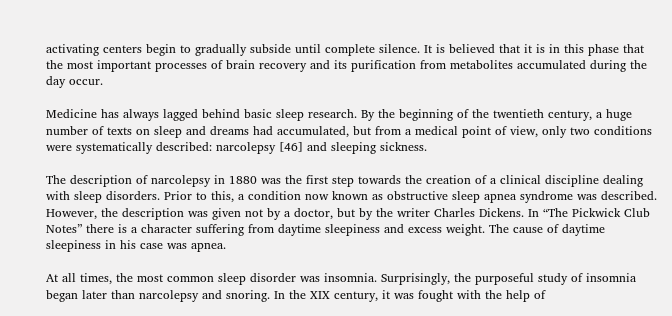activating centers begin to gradually subside until complete silence. It is believed that it is in this phase that the most important processes of brain recovery and its purification from metabolites accumulated during the day occur.

Medicine has always lagged behind basic sleep research. By the beginning of the twentieth century, a huge number of texts on sleep and dreams had accumulated, but from a medical point of view, only two conditions were systematically described: narcolepsy [46] and sleeping sickness.

The description of narcolepsy in 1880 was the first step towards the creation of a clinical discipline dealing with sleep disorders. Prior to this, a condition now known as obstructive sleep apnea syndrome was described. However, the description was given not by a doctor, but by the writer Charles Dickens. In “The Pickwick Club Notes” there is a character suffering from daytime sleepiness and excess weight. The cause of daytime sleepiness in his case was apnea.

At all times, the most common sleep disorder was insomnia. Surprisingly, the purposeful study of insomnia began later than narcolepsy and snoring. In the XIX century, it was fought with the help of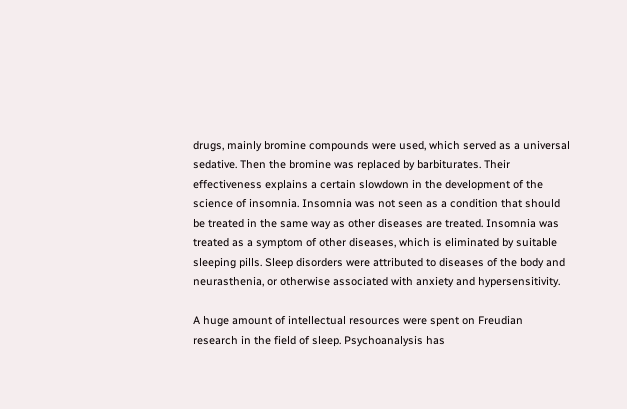drugs, mainly bromine compounds were used, which served as a universal sedative. Then the bromine was replaced by barbiturates. Their effectiveness explains a certain slowdown in the development of the science of insomnia. Insomnia was not seen as a condition that should be treated in the same way as other diseases are treated. Insomnia was treated as a symptom of other diseases, which is eliminated by suitable sleeping pills. Sleep disorders were attributed to diseases of the body and neurasthenia, or otherwise associated with anxiety and hypersensitivity.

A huge amount of intellectual resources were spent on Freudian research in the field of sleep. Psychoanalysis has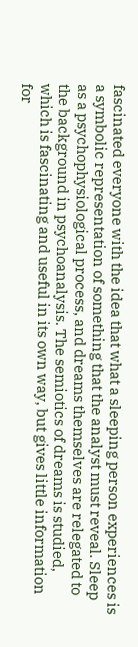fascinated everyone with the idea that what a sleeping person experiences is a symbolic representation of something that the analyst must reveal. Sleep as a psychophysiological process, and dreams themselves are relegated to the background in psychoanalysis. The semiotics of dreams is studied, which is fascinating and useful in its own way, but gives little information for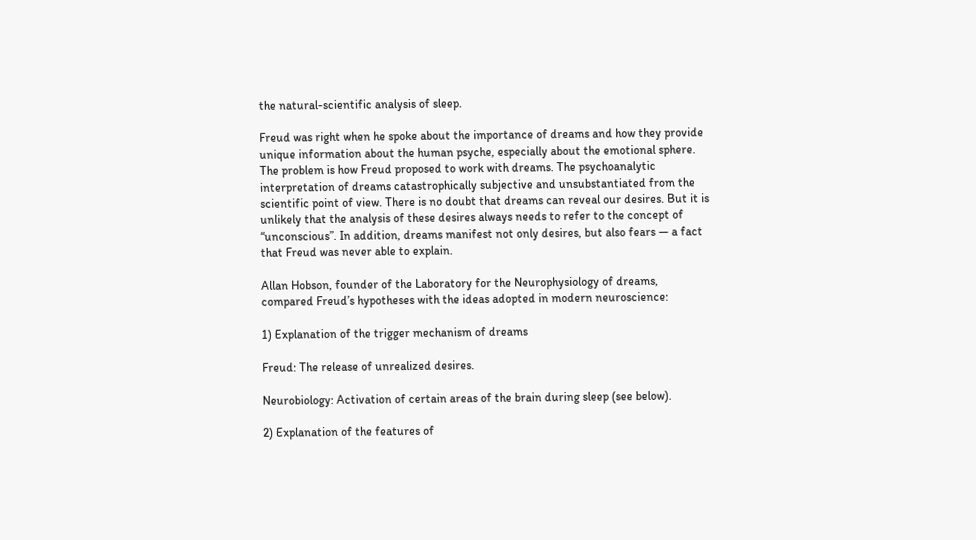the natural-scientific analysis of sleep.

Freud was right when he spoke about the importance of dreams and how they provide unique information about the human psyche, especially about the emotional sphere. The problem is how Freud proposed to work with dreams. The psychoanalytic interpretation of dreams catastrophically subjective and unsubstantiated from the scientific point of view. There is no doubt that dreams can reveal our desires. But it is unlikely that the analysis of these desires always needs to refer to the concept of “unconscious”. In addition, dreams manifest not only desires, but also fears — a fact that Freud was never able to explain.

Allan Hobson, founder of the Laboratory for the Neurophysiology of dreams, compared Freud’s hypotheses with the ideas adopted in modern neuroscience:

1) Explanation of the trigger mechanism of dreams

Freud: The release of unrealized desires.

Neurobiology: Activation of certain areas of the brain during sleep (see below).

2) Explanation of the features of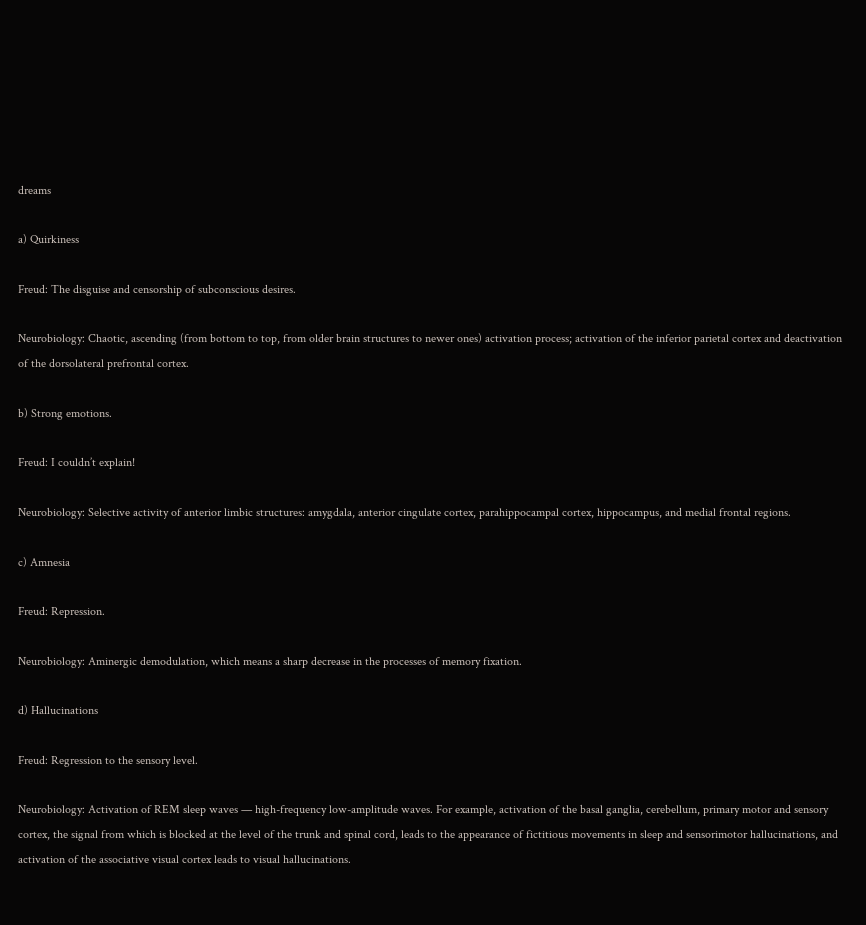dreams

a) Quirkiness

Freud: The disguise and censorship of subconscious desires.

Neurobiology: Chaotic, ascending (from bottom to top, from older brain structures to newer ones) activation process; activation of the inferior parietal cortex and deactivation of the dorsolateral prefrontal cortex.

b) Strong emotions.

Freud: I couldn’t explain!

Neurobiology: Selective activity of anterior limbic structures: amygdala, anterior cingulate cortex, parahippocampal cortex, hippocampus, and medial frontal regions.

c) Amnesia

Freud: Repression.

Neurobiology: Aminergic demodulation, which means a sharp decrease in the processes of memory fixation.

d) Hallucinations

Freud: Regression to the sensory level.

Neurobiology: Activation of REM sleep waves — high-frequency low-amplitude waves. For example, activation of the basal ganglia, cerebellum, primary motor and sensory cortex, the signal from which is blocked at the level of the trunk and spinal cord, leads to the appearance of fictitious movements in sleep and sensorimotor hallucinations, and activation of the associative visual cortex leads to visual hallucinations.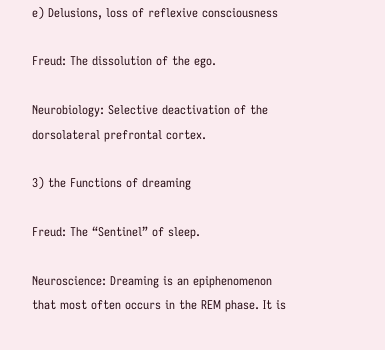e) Delusions, loss of reflexive consciousness

Freud: The dissolution of the ego.

Neurobiology: Selective deactivation of the dorsolateral prefrontal cortex.

3) the Functions of dreaming

Freud: The “Sentinel” of sleep.

Neuroscience: Dreaming is an epiphenomenon that most often occurs in the REM phase. It is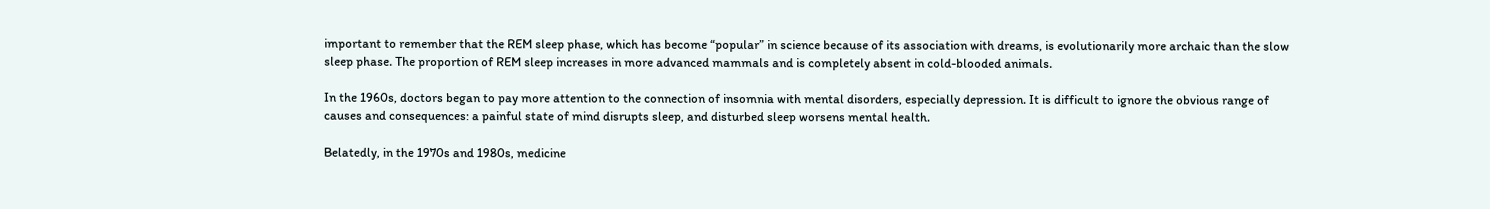important to remember that the REM sleep phase, which has become “popular” in science because of its association with dreams, is evolutionarily more archaic than the slow sleep phase. The proportion of REM sleep increases in more advanced mammals and is completely absent in cold-blooded animals.

In the 1960s, doctors began to pay more attention to the connection of insomnia with mental disorders, especially depression. It is difficult to ignore the obvious range of causes and consequences: a painful state of mind disrupts sleep, and disturbed sleep worsens mental health.

Belatedly, in the 1970s and 1980s, medicine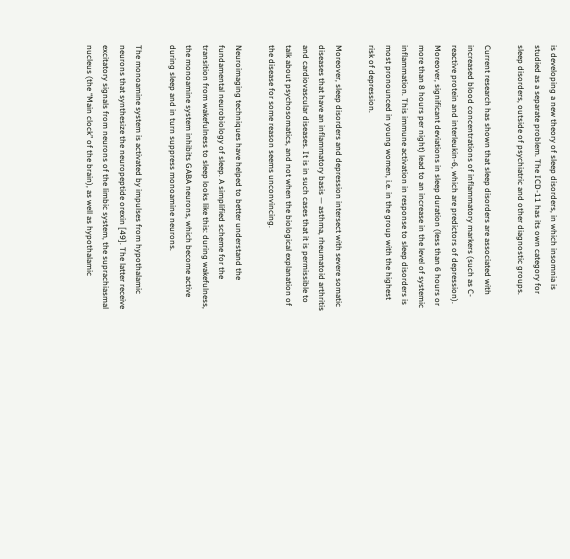is developing a new theory of sleep disorders, in which insomnia is studied as a separate problem. The ICD-11 has its own category for sleep disorders, outside of psychiatric and other diagnostic groups.

Current research has shown that sleep disorders are associated with increased blood concentrations of inflammatory markers (such as C-reactive protein and interleukin-6, which are predictors of depression). Moreover, significant deviations in sleep duration (less than 6 hours or more than 8 hours per night) lead to an increase in the level of systemic inflammation. This immune activation in response to sleep disorders is most pronounced in young women, i.e. in the group with the highest risk of depression.

Moreover, sleep disorders and depression intersect with severe somatic diseases that have an inflammatory basis — asthma, rheumatoid arthritis and cardiovascular diseases. It is in such cases that it is permissible to talk about psychosomatics, and not when the biological explanation of the disease for some reason seems unconvincing.

Neuroimaging techniques have helped to better understand the fundamental neurobiology of sleep. A simplified scheme for the transition from wakefulness to sleep looks like this: during wakefulness, the monoamine system inhibits GABA neurons, which become active during sleep and in turn suppress monoamine neurons.

The monoamine system is activated by impulses from hypothalamic neurons that synthesize the neuropeptide orexin [49]. The latter receive excitatory signals from neurons of the limbic system, the suprachiasmal nucleus (the “Main clock” of the brain), as well as hypothalamic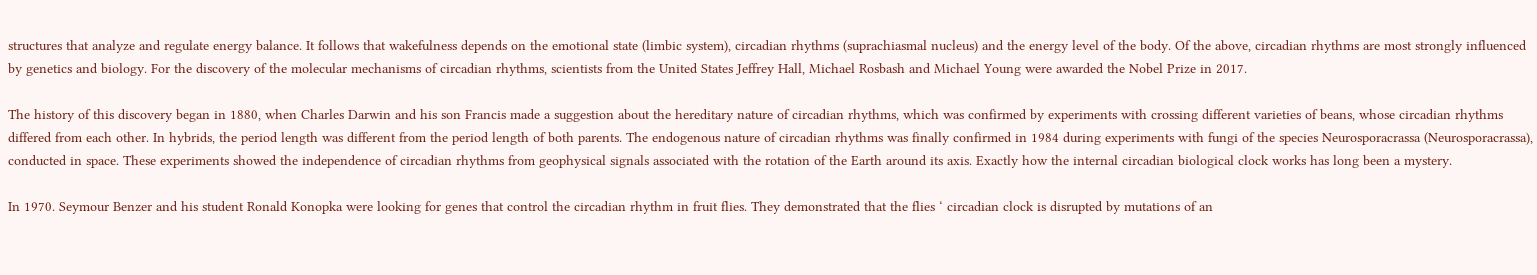structures that analyze and regulate energy balance. It follows that wakefulness depends on the emotional state (limbic system), circadian rhythms (suprachiasmal nucleus) and the energy level of the body. Of the above, circadian rhythms are most strongly influenced by genetics and biology. For the discovery of the molecular mechanisms of circadian rhythms, scientists from the United States Jeffrey Hall, Michael Rosbash and Michael Young were awarded the Nobel Prize in 2017.

The history of this discovery began in 1880, when Charles Darwin and his son Francis made a suggestion about the hereditary nature of circadian rhythms, which was confirmed by experiments with crossing different varieties of beans, whose circadian rhythms differed from each other. In hybrids, the period length was different from the period length of both parents. The endogenous nature of circadian rhythms was finally confirmed in 1984 during experiments with fungi of the species Neurosporacrassa (Neurosporacrassa), conducted in space. These experiments showed the independence of circadian rhythms from geophysical signals associated with the rotation of the Earth around its axis. Exactly how the internal circadian biological clock works has long been a mystery.

In 1970. Seymour Benzer and his student Ronald Konopka were looking for genes that control the circadian rhythm in fruit flies. They demonstrated that the flies ‘ circadian clock is disrupted by mutations of an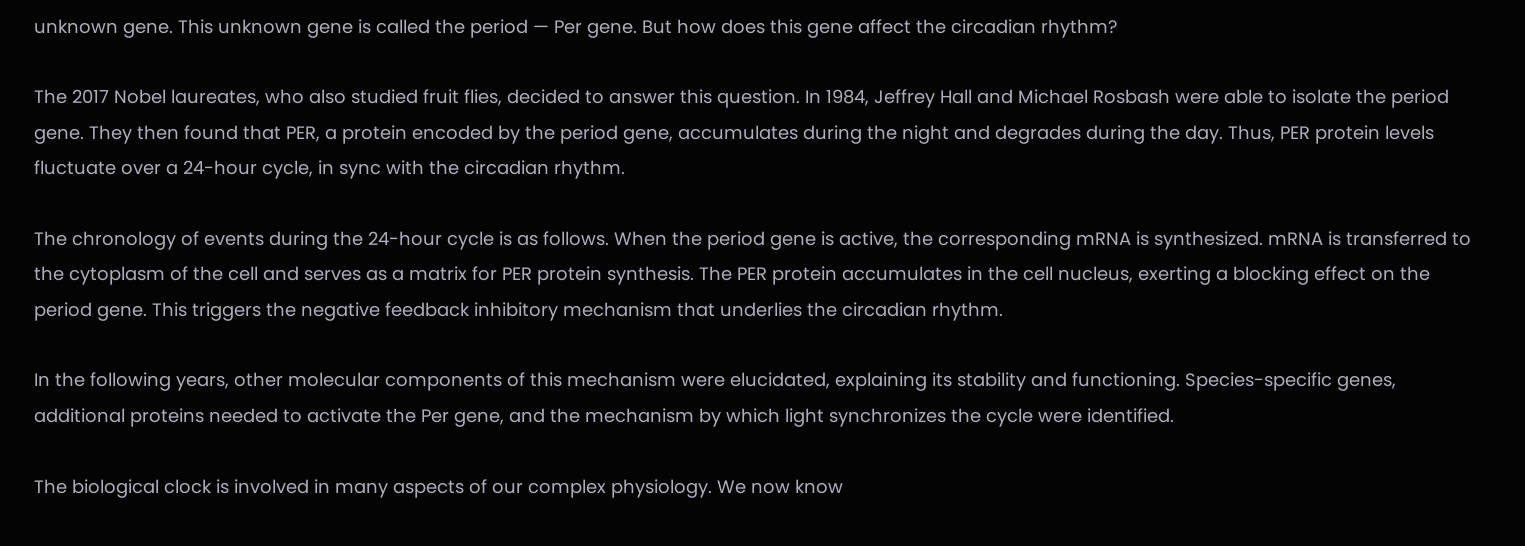unknown gene. This unknown gene is called the period — Per gene. But how does this gene affect the circadian rhythm?

The 2017 Nobel laureates, who also studied fruit flies, decided to answer this question. In 1984, Jeffrey Hall and Michael Rosbash were able to isolate the period gene. They then found that PER, a protein encoded by the period gene, accumulates during the night and degrades during the day. Thus, PER protein levels fluctuate over a 24-hour cycle, in sync with the circadian rhythm.

The chronology of events during the 24-hour cycle is as follows. When the period gene is active, the corresponding mRNA is synthesized. mRNA is transferred to the cytoplasm of the cell and serves as a matrix for PER protein synthesis. The PER protein accumulates in the cell nucleus, exerting a blocking effect on the period gene. This triggers the negative feedback inhibitory mechanism that underlies the circadian rhythm.

In the following years, other molecular components of this mechanism were elucidated, explaining its stability and functioning. Species-specific genes, additional proteins needed to activate the Per gene, and the mechanism by which light synchronizes the cycle were identified.

The biological clock is involved in many aspects of our complex physiology. We now know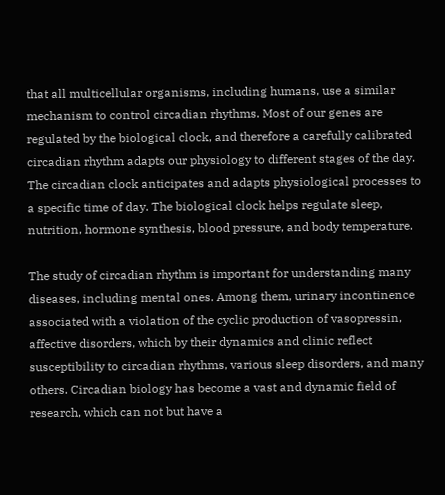that all multicellular organisms, including humans, use a similar mechanism to control circadian rhythms. Most of our genes are regulated by the biological clock, and therefore a carefully calibrated circadian rhythm adapts our physiology to different stages of the day. The circadian clock anticipates and adapts physiological processes to a specific time of day. The biological clock helps regulate sleep, nutrition, hormone synthesis, blood pressure, and body temperature.

The study of circadian rhythm is important for understanding many diseases, including mental ones. Among them, urinary incontinence associated with a violation of the cyclic production of vasopressin, affective disorders, which by their dynamics and clinic reflect susceptibility to circadian rhythms, various sleep disorders, and many others. Circadian biology has become a vast and dynamic field of research, which can not but have a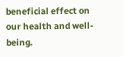beneficial effect on our health and well-being.